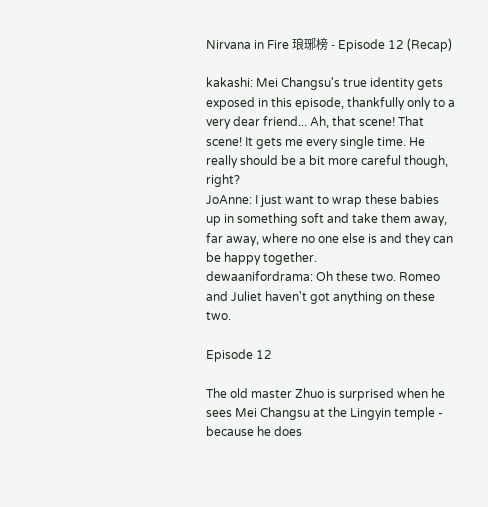Nirvana in Fire 琅琊榜 - Episode 12 (Recap)

kakashi: Mei Changsu's true identity gets exposed in this episode, thankfully only to a very dear friend... Ah, that scene! That scene! It gets me every single time. He really should be a bit more careful though, right?
JoAnne: I just want to wrap these babies up in something soft and take them away, far away, where no one else is and they can be happy together.
dewaanifordrama: Oh these two. Romeo and Juliet haven't got anything on these two.

Episode 12

The old master Zhuo is surprised when he sees Mei Changsu at the Lingyin temple - because he does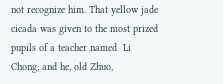not recognize him. That yellow jade cicada was given to the most prized pupils of a teacher named  Li Chong; and he, old Zhuo,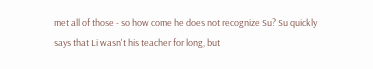met all of those - so how come he does not recognize Su? Su quickly says that Li wasn't his teacher for long, but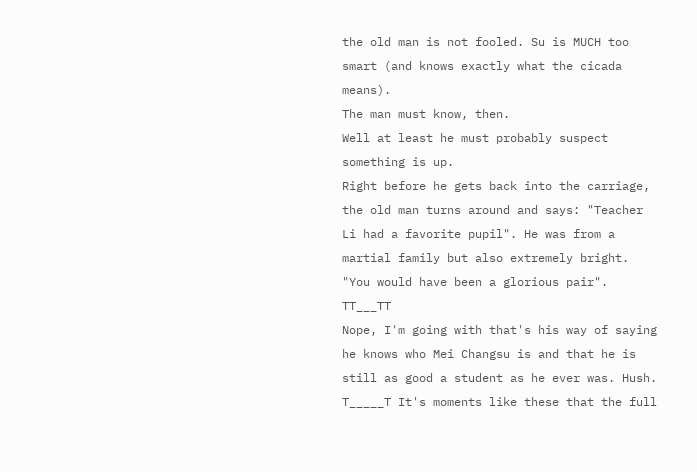the old man is not fooled. Su is MUCH too smart (and knows exactly what the cicada means).
The man must know, then.
Well at least he must probably suspect something is up.
Right before he gets back into the carriage, the old man turns around and says: "Teacher Li had a favorite pupil". He was from a martial family but also extremely bright. "You would have been a glorious pair". TT___TT
Nope, I'm going with that's his way of saying he knows who Mei Changsu is and that he is still as good a student as he ever was. Hush.
T_____T It's moments like these that the full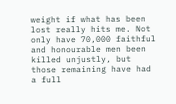weight if what has been lost really hits me. Not only have 70,000 faithful and honourable men been killed unjustly, but those remaining have had a full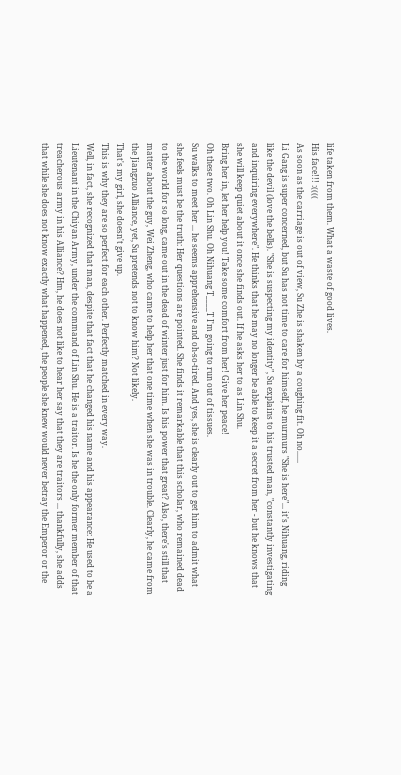life taken from them. What a waste of good lives.
His face!!! :((((
As soon as the carriage is out of view, Su Zhe is shaken by a coughing fit. Oh no......
Li Gang is super concerned, but Su has not time to care for himself, he murmurs "She is here"... it's Nihuang, riding like the devil (love the bells). "She is suspecting my identity", Su explains to his trusted man, "constantly investigating and inquiring everywhere". He thinks that he may no longer be able to keep it a secret from her - but he knows that she will keep quiet about it once she finds out. If he asks her to as Lin Shu.
Bring her in, let her help you! Take some comfort from her! Give her peace!
Oh these two. Oh Lin Shu. Oh Nihuang T____T I'm going to run out of tissues.
Su walks to meet her ... he seems apprehensive and oh-so-tired. And yes, she is clearly out to get him to admit what she feels must be the truth: Her questions are pointed. She finds it remarkable that this scholar, who remained dead to the world for so long, came out in the dead of winter just for him. Is his power that great? Also, there's still that matter about the guy, Wei Zheng, who came to help her that one time when she was in trouble. Clearly, he came from the Jiangzuo Alliance, yet, Su pretends not to know him? Not likely.
That's my girl, she doesn't give up.
This is why they are so perfect for each other. Perfectly matched in every way.
Well, in fact, she recognized that man, despite that fact that he changed his name and his appearance: He used to be a Lieutenant in the Chiyan Army, under the command of Lin Shu. He is a traitor. Is he the only former member of that treacherous army in his Alliance? Hm, he does not like to hear her say that they are traitors ... thankfully, she adds that while she does not know exactly what happened, the people she knew would never betray the Emperor or the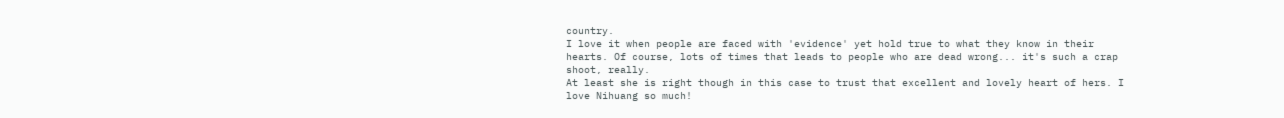country.
I love it when people are faced with 'evidence' yet hold true to what they know in their hearts. Of course, lots of times that leads to people who are dead wrong... it's such a crap shoot, really.
At least she is right though in this case to trust that excellent and lovely heart of hers. I love Nihuang so much!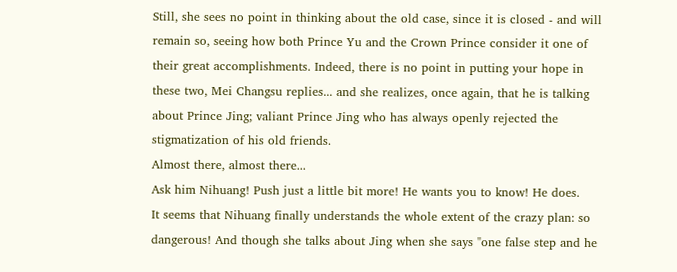Still, she sees no point in thinking about the old case, since it is closed - and will remain so, seeing how both Prince Yu and the Crown Prince consider it one of their great accomplishments. Indeed, there is no point in putting your hope in these two, Mei Changsu replies... and she realizes, once again, that he is talking about Prince Jing; valiant Prince Jing who has always openly rejected the stigmatization of his old friends.
Almost there, almost there...
Ask him Nihuang! Push just a little bit more! He wants you to know! He does.
It seems that Nihuang finally understands the whole extent of the crazy plan: so dangerous! And though she talks about Jing when she says "one false step and he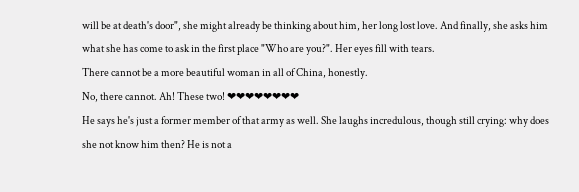will be at death's door", she might already be thinking about him, her long lost love. And finally, she asks him what she has come to ask in the first place "Who are you?". Her eyes fill with tears.
There cannot be a more beautiful woman in all of China, honestly.
No, there cannot. Ah! These two! ❤❤❤❤❤❤❤❤
He says he's just a former member of that army as well. She laughs incredulous, though still crying: why does she not know him then? He is not a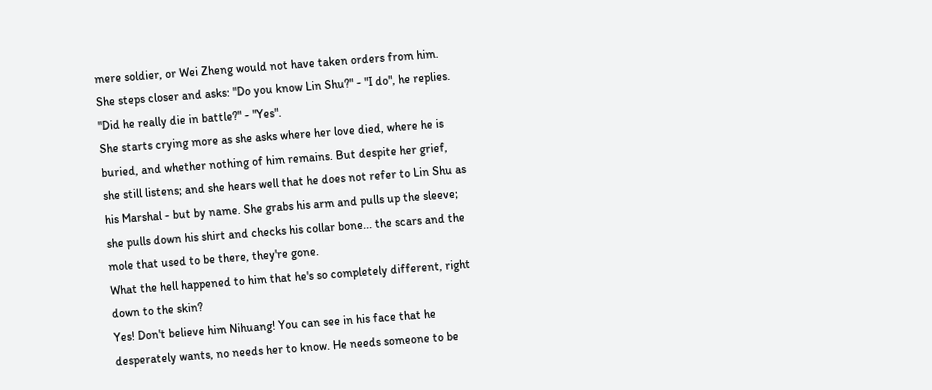mere soldier, or Wei Zheng would not have taken orders from him.
She steps closer and asks: "Do you know Lin Shu?" - "I do", he replies.
"Did he really die in battle?" - "Yes".
She starts crying more as she asks where her love died, where he is buried, and whether nothing of him remains. But despite her grief, she still listens; and she hears well that he does not refer to Lin Shu as his Marshal - but by name. She grabs his arm and pulls up the sleeve; she pulls down his shirt and checks his collar bone... the scars and the mole that used to be there, they're gone.
What the hell happened to him that he's so completely different, right down to the skin?
Yes! Don't believe him Nihuang! You can see in his face that he desperately wants, no needs her to know. He needs someone to be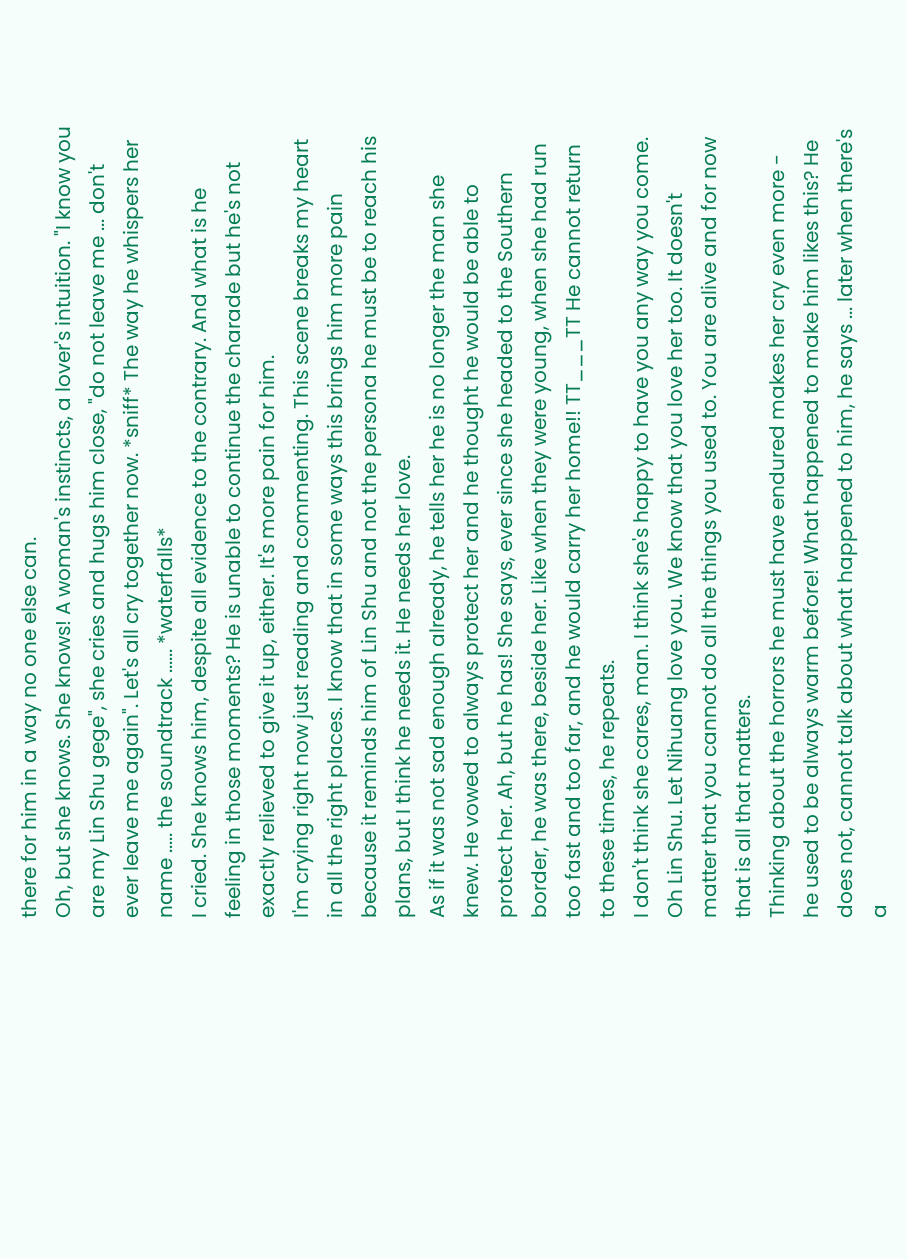there for him in a way no one else can.
Oh, but she knows. She knows! A woman's instincts, a lover's intuition. "I know you are my Lin Shu gege", she cries and hugs him close, "do not leave me ... don't ever leave me again". Let's all cry together now. *sniff* The way he whispers her name ..... the soundtrack ...... *waterfalls*
I cried. She knows him, despite all evidence to the contrary. And what is he feeling in those moments? He is unable to continue the charade but he's not exactly relieved to give it up, either. It's more pain for him.
I'm crying right now just reading and commenting. This scene breaks my heart in all the right places. I know that in some ways this brings him more pain because it reminds him of Lin Shu and not the persona he must be to reach his plans, but I think he needs it. He needs her love.
As if it was not sad enough already, he tells her he is no longer the man she knew. He vowed to always protect her and he thought he would be able to protect her. Ah, but he has! She says, ever since she headed to the Southern border, he was there, beside her. Like when they were young, when she had run too fast and too far, and he would carry her home!! TT___TT He cannot return to these times, he repeats.
I don't think she cares, man. I think she's happy to have you any way you come.
Oh Lin Shu. Let Nihuang love you. We know that you love her too. It doesn't matter that you cannot do all the things you used to. You are alive and for now that is all that matters.
Thinking about the horrors he must have endured makes her cry even more - he used to be always warm before! What happened to make him likes this? He does not, cannot talk about what happened to him, he says ... later when there's a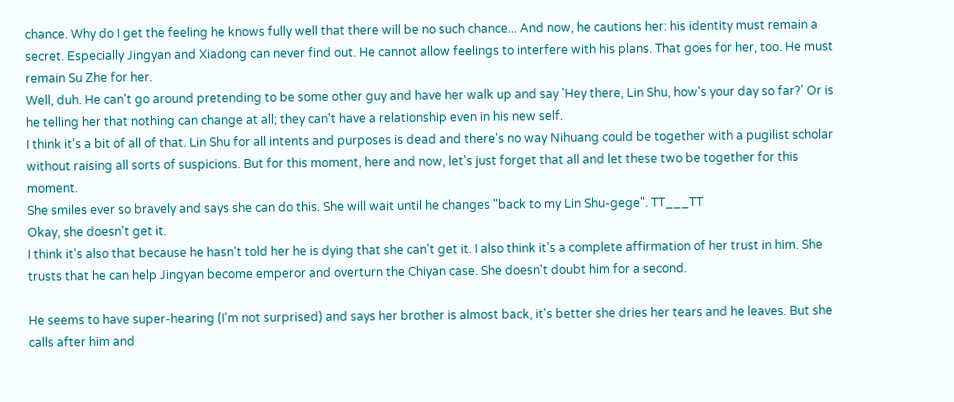chance. Why do I get the feeling he knows fully well that there will be no such chance... And now, he cautions her: his identity must remain a secret. Especially Jingyan and Xiadong can never find out. He cannot allow feelings to interfere with his plans. That goes for her, too. He must remain Su Zhe for her.
Well, duh. He can't go around pretending to be some other guy and have her walk up and say 'Hey there, Lin Shu, how's your day so far?' Or is he telling her that nothing can change at all; they can't have a relationship even in his new self.
I think it's a bit of all of that. Lin Shu for all intents and purposes is dead and there's no way Nihuang could be together with a pugilist scholar without raising all sorts of suspicions. But for this moment, here and now, let's just forget that all and let these two be together for this moment.
She smiles ever so bravely and says she can do this. She will wait until he changes "back to my Lin Shu-gege". TT___TT
Okay, she doesn't get it.
I think it's also that because he hasn't told her he is dying that she can't get it. I also think it's a complete affirmation of her trust in him. She trusts that he can help Jingyan become emperor and overturn the Chiyan case. She doesn't doubt him for a second.

He seems to have super-hearing (I'm not surprised) and says her brother is almost back, it's better she dries her tears and he leaves. But she calls after him and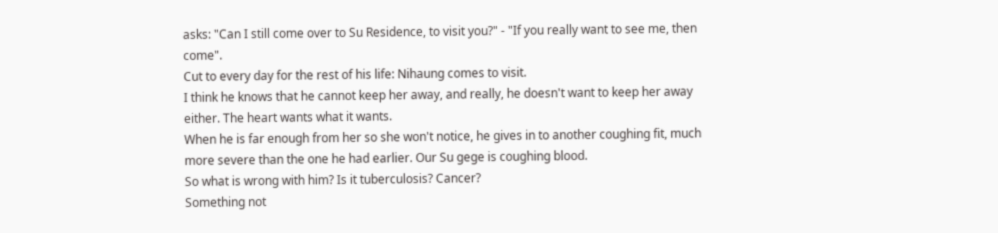asks: "Can I still come over to Su Residence, to visit you?" - "If you really want to see me, then come".
Cut to every day for the rest of his life: Nihaung comes to visit.
I think he knows that he cannot keep her away, and really, he doesn't want to keep her away either. The heart wants what it wants.
When he is far enough from her so she won't notice, he gives in to another coughing fit, much more severe than the one he had earlier. Our Su gege is coughing blood.
So what is wrong with him? Is it tuberculosis? Cancer?
Something not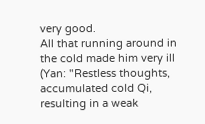very good.
All that running around in the cold made him very ill (Yan: "Restless thoughts, accumulated cold Qi, resulting in a weak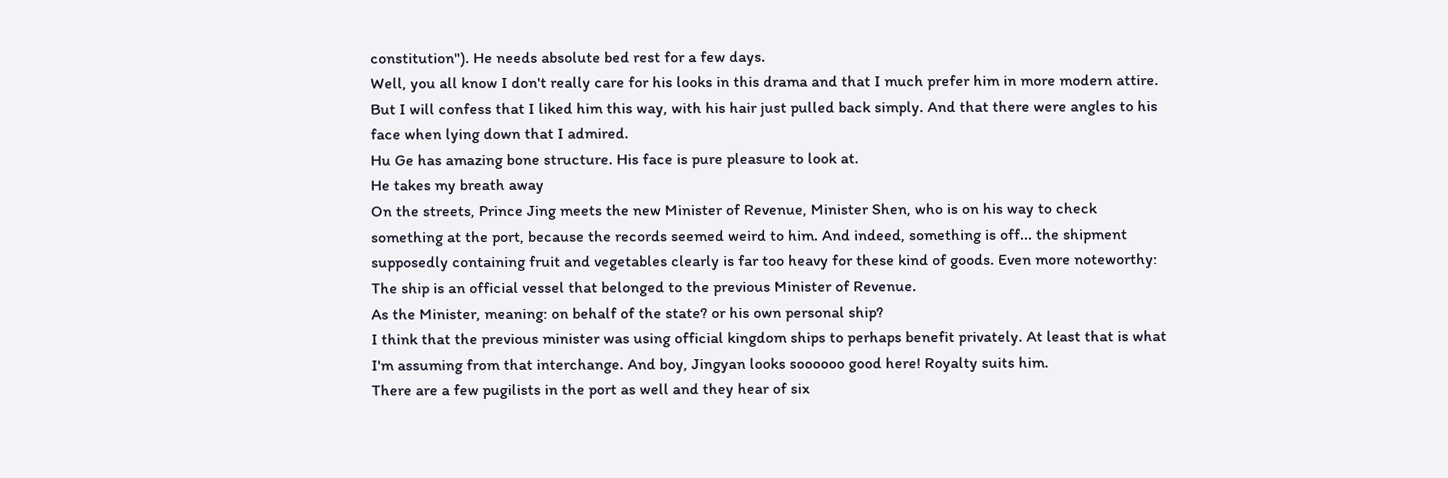constitution"). He needs absolute bed rest for a few days.
Well, you all know I don't really care for his looks in this drama and that I much prefer him in more modern attire. But I will confess that I liked him this way, with his hair just pulled back simply. And that there were angles to his face when lying down that I admired.
Hu Ge has amazing bone structure. His face is pure pleasure to look at.
He takes my breath away
On the streets, Prince Jing meets the new Minister of Revenue, Minister Shen, who is on his way to check something at the port, because the records seemed weird to him. And indeed, something is off... the shipment supposedly containing fruit and vegetables clearly is far too heavy for these kind of goods. Even more noteworthy: The ship is an official vessel that belonged to the previous Minister of Revenue.
As the Minister, meaning: on behalf of the state? or his own personal ship?
I think that the previous minister was using official kingdom ships to perhaps benefit privately. At least that is what I'm assuming from that interchange. And boy, Jingyan looks soooooo good here! Royalty suits him.
There are a few pugilists in the port as well and they hear of six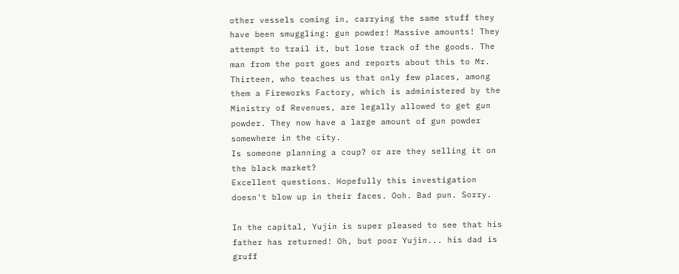other vessels coming in, carrying the same stuff they have been smuggling: gun powder! Massive amounts! They attempt to trail it, but lose track of the goods. The man from the port goes and reports about this to Mr. Thirteen, who teaches us that only few places, among them a Fireworks Factory, which is administered by the Ministry of Revenues, are legally allowed to get gun powder. They now have a large amount of gun powder somewhere in the city.
Is someone planning a coup? or are they selling it on the black market?
Excellent questions. Hopefully this investigation doesn't blow up in their faces. Ooh. Bad pun. Sorry.

In the capital, Yujin is super pleased to see that his father has returned! Oh, but poor Yujin... his dad is gruff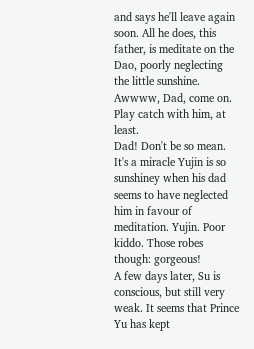and says he'll leave again soon. All he does, this father, is meditate on the Dao, poorly neglecting the little sunshine.
Awwww, Dad, come on. Play catch with him, at least.
Dad! Don't be so mean. It's a miracle Yujin is so sunshiney when his dad seems to have neglected him in favour of meditation. Yujin. Poor kiddo. Those robes though: gorgeous!
A few days later, Su is conscious, but still very weak. It seems that Prince Yu has kept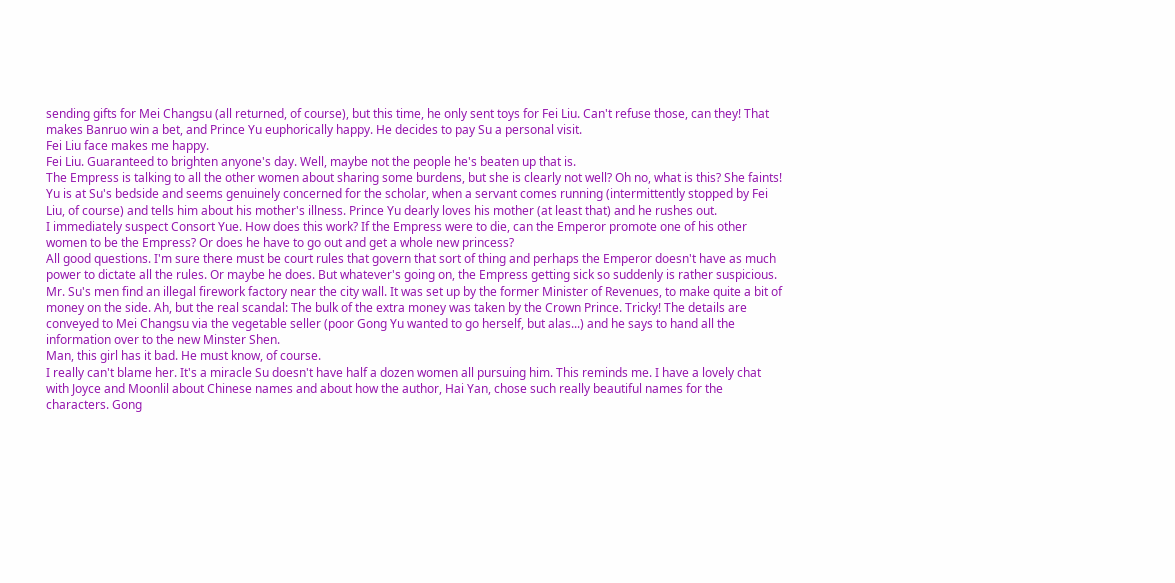sending gifts for Mei Changsu (all returned, of course), but this time, he only sent toys for Fei Liu. Can't refuse those, can they! That makes Banruo win a bet, and Prince Yu euphorically happy. He decides to pay Su a personal visit.
Fei Liu face makes me happy.
Fei Liu. Guaranteed to brighten anyone's day. Well, maybe not the people he's beaten up that is.
The Empress is talking to all the other women about sharing some burdens, but she is clearly not well? Oh no, what is this? She faints! Yu is at Su's bedside and seems genuinely concerned for the scholar, when a servant comes running (intermittently stopped by Fei Liu, of course) and tells him about his mother's illness. Prince Yu dearly loves his mother (at least that) and he rushes out.
I immediately suspect Consort Yue. How does this work? If the Empress were to die, can the Emperor promote one of his other women to be the Empress? Or does he have to go out and get a whole new princess?
All good questions. I'm sure there must be court rules that govern that sort of thing and perhaps the Emperor doesn't have as much power to dictate all the rules. Or maybe he does. But whatever's going on, the Empress getting sick so suddenly is rather suspicious.
Mr. Su's men find an illegal firework factory near the city wall. It was set up by the former Minister of Revenues, to make quite a bit of money on the side. Ah, but the real scandal: The bulk of the extra money was taken by the Crown Prince. Tricky! The details are conveyed to Mei Changsu via the vegetable seller (poor Gong Yu wanted to go herself, but alas...) and he says to hand all the information over to the new Minster Shen.
Man, this girl has it bad. He must know, of course.
I really can't blame her. It's a miracle Su doesn't have half a dozen women all pursuing him. This reminds me. I have a lovely chat with Joyce and Moonlil about Chinese names and about how the author, Hai Yan, chose such really beautiful names for the characters. Gong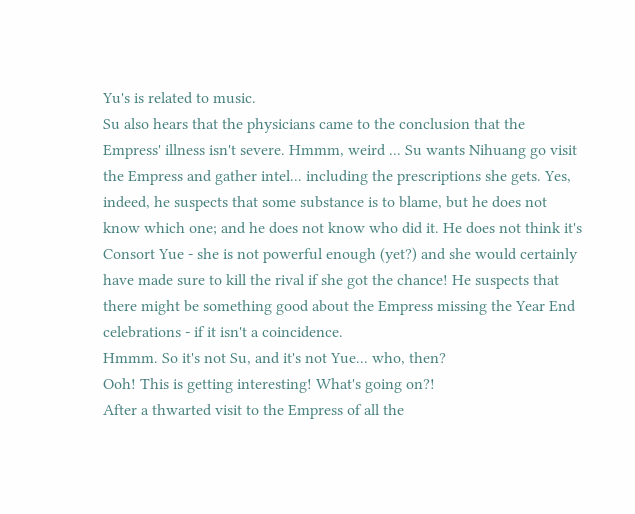Yu's is related to music.
Su also hears that the physicians came to the conclusion that the Empress' illness isn't severe. Hmmm, weird ... Su wants Nihuang go visit the Empress and gather intel... including the prescriptions she gets. Yes, indeed, he suspects that some substance is to blame, but he does not know which one; and he does not know who did it. He does not think it's Consort Yue - she is not powerful enough (yet?) and she would certainly have made sure to kill the rival if she got the chance! He suspects that there might be something good about the Empress missing the Year End celebrations - if it isn't a coincidence.
Hmmm. So it's not Su, and it's not Yue... who, then?
Ooh! This is getting interesting! What's going on?!
After a thwarted visit to the Empress of all the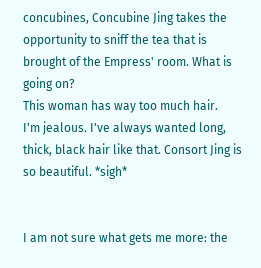concubines, Concubine Jing takes the opportunity to sniff the tea that is brought of the Empress' room. What is going on?
This woman has way too much hair.
I'm jealous. I've always wanted long, thick, black hair like that. Consort Jing is so beautiful. *sigh*


I am not sure what gets me more: the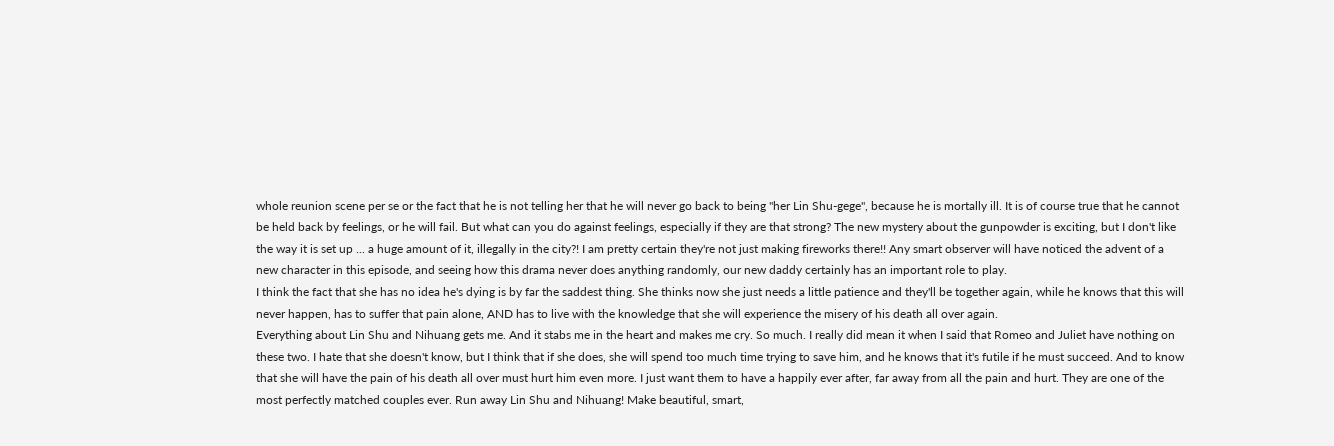whole reunion scene per se or the fact that he is not telling her that he will never go back to being "her Lin Shu-gege", because he is mortally ill. It is of course true that he cannot be held back by feelings, or he will fail. But what can you do against feelings, especially if they are that strong? The new mystery about the gunpowder is exciting, but I don't like the way it is set up ... a huge amount of it, illegally in the city?! I am pretty certain they're not just making fireworks there!! Any smart observer will have noticed the advent of a new character in this episode, and seeing how this drama never does anything randomly, our new daddy certainly has an important role to play.
I think the fact that she has no idea he's dying is by far the saddest thing. She thinks now she just needs a little patience and they'll be together again, while he knows that this will never happen, has to suffer that pain alone, AND has to live with the knowledge that she will experience the misery of his death all over again.
Everything about Lin Shu and Nihuang gets me. And it stabs me in the heart and makes me cry. So much. I really did mean it when I said that Romeo and Juliet have nothing on these two. I hate that she doesn't know, but I think that if she does, she will spend too much time trying to save him, and he knows that it's futile if he must succeed. And to know that she will have the pain of his death all over must hurt him even more. I just want them to have a happily ever after, far away from all the pain and hurt. They are one of the most perfectly matched couples ever. Run away Lin Shu and Nihuang! Make beautiful, smart,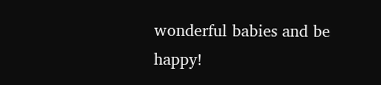wonderful babies and be happy!